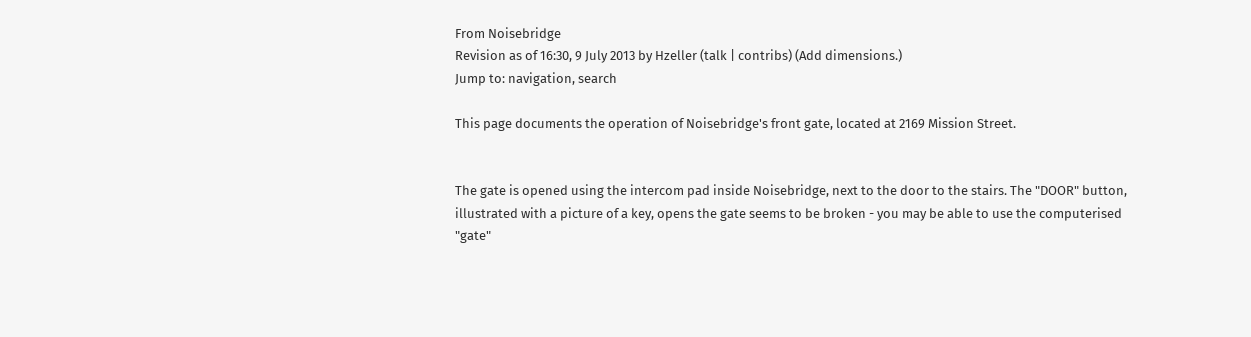From Noisebridge
Revision as of 16:30, 9 July 2013 by Hzeller (talk | contribs) (Add dimensions.)
Jump to: navigation, search

This page documents the operation of Noisebridge's front gate, located at 2169 Mission Street.


The gate is opened using the intercom pad inside Noisebridge, next to the door to the stairs. The "DOOR" button, illustrated with a picture of a key, opens the gate seems to be broken - you may be able to use the computerised "gate"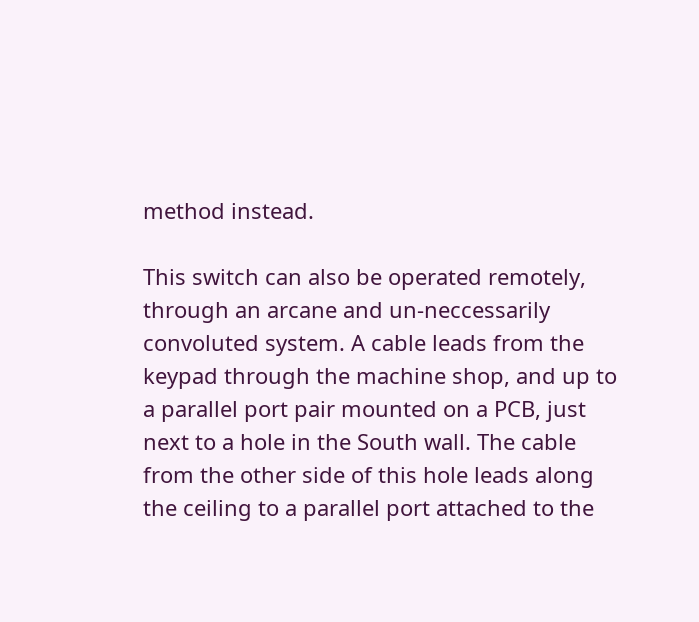method instead.

This switch can also be operated remotely, through an arcane and un-neccessarily convoluted system. A cable leads from the keypad through the machine shop, and up to a parallel port pair mounted on a PCB, just next to a hole in the South wall. The cable from the other side of this hole leads along the ceiling to a parallel port attached to the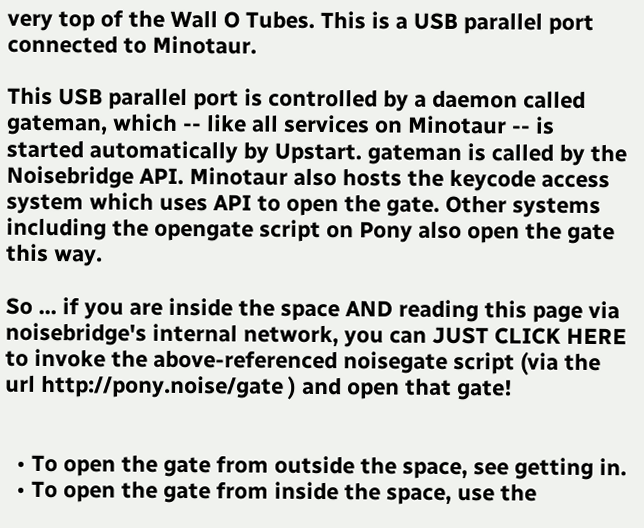very top of the Wall O Tubes. This is a USB parallel port connected to Minotaur.

This USB parallel port is controlled by a daemon called gateman, which -- like all services on Minotaur -- is started automatically by Upstart. gateman is called by the Noisebridge API. Minotaur also hosts the keycode access system which uses API to open the gate. Other systems including the opengate script on Pony also open the gate this way.

So ... if you are inside the space AND reading this page via noisebridge's internal network, you can JUST CLICK HERE to invoke the above-referenced noisegate script (via the url http://pony.noise/gate ) and open that gate!


  • To open the gate from outside the space, see getting in.
  • To open the gate from inside the space, use the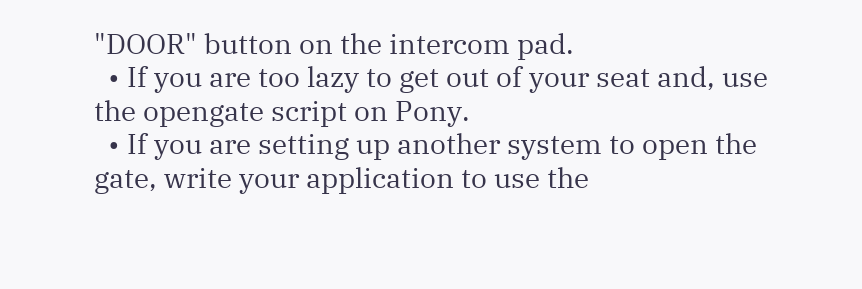"DOOR" button on the intercom pad.
  • If you are too lazy to get out of your seat and, use the opengate script on Pony.
  • If you are setting up another system to open the gate, write your application to use the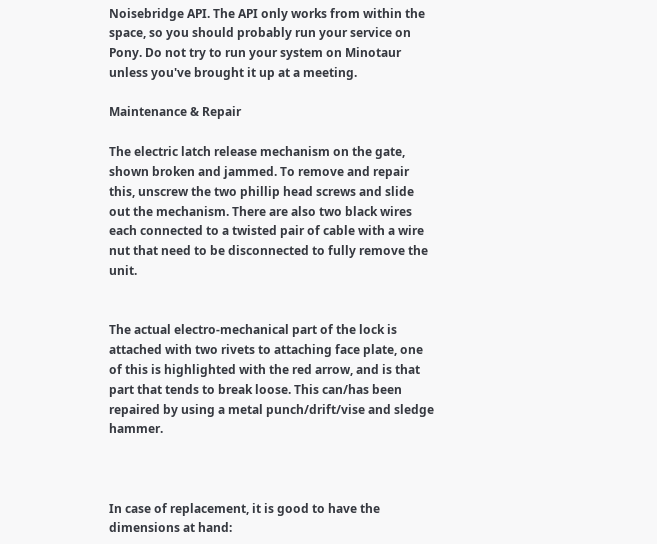Noisebridge API. The API only works from within the space, so you should probably run your service on Pony. Do not try to run your system on Minotaur unless you've brought it up at a meeting.

Maintenance & Repair

The electric latch release mechanism on the gate, shown broken and jammed. To remove and repair this, unscrew the two phillip head screws and slide out the mechanism. There are also two black wires each connected to a twisted pair of cable with a wire nut that need to be disconnected to fully remove the unit.


The actual electro-mechanical part of the lock is attached with two rivets to attaching face plate, one of this is highlighted with the red arrow, and is that part that tends to break loose. This can/has been repaired by using a metal punch/drift/vise and sledge hammer.



In case of replacement, it is good to have the dimensions at hand: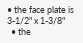• the face plate is 3-1/2" x 1-3/8"
  • the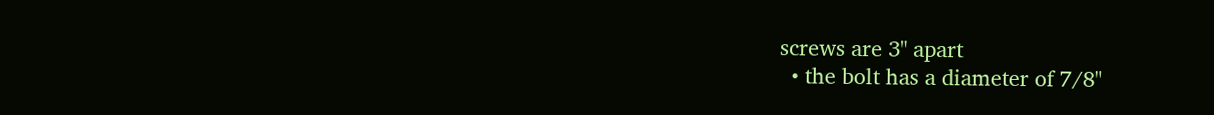screws are 3" apart
  • the bolt has a diameter of 7/8"